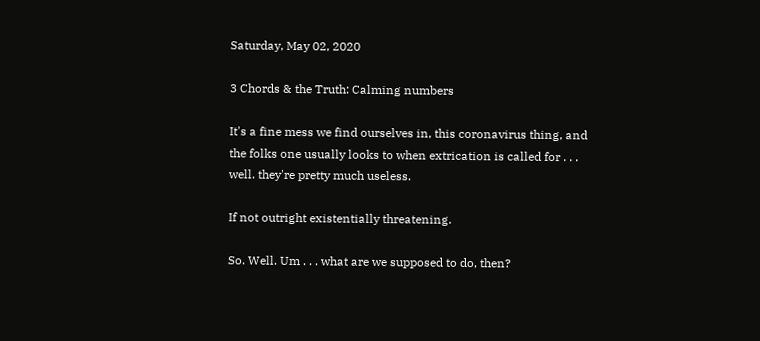Saturday, May 02, 2020

3 Chords & the Truth: Calming numbers

It's a fine mess we find ourselves in, this coronavirus thing, and the folks one usually looks to when extrication is called for . . . well. they're pretty much useless.

If not outright existentially threatening.

So. Well. Um . . . what are we supposed to do, then?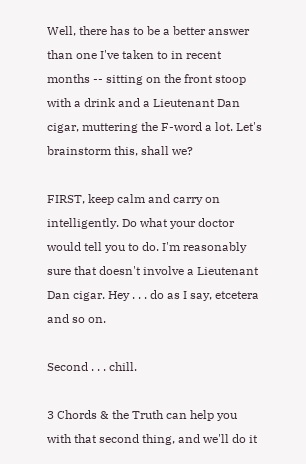Well, there has to be a better answer than one I've taken to in recent months -- sitting on the front stoop with a drink and a Lieutenant Dan cigar, muttering the F-word a lot. Let's brainstorm this, shall we?

FIRST, keep calm and carry on intelligently. Do what your doctor would tell you to do. I'm reasonably sure that doesn't involve a Lieutenant Dan cigar. Hey . . . do as I say, etcetera and so on.

Second . . . chill.

3 Chords & the Truth can help you with that second thing, and we'll do it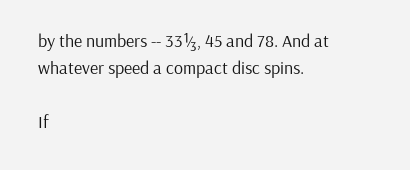by the numbers -- 33⅓, 45 and 78. And at whatever speed a compact disc spins.

If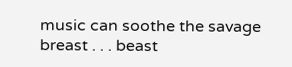music can soothe the savage breast . . . beast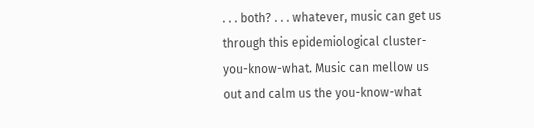. . . both? . . . whatever, music can get us through this epidemiological cluster-you-know-what. Music can mellow us out and calm us the you-know-what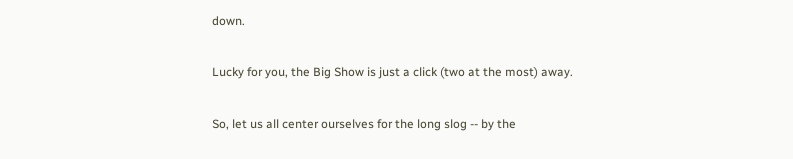down.

Lucky for you, the Big Show is just a click (two at the most) away.

So, let us all center ourselves for the long slog -- by the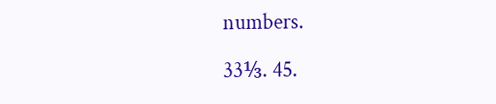numbers.

33⅓. 45.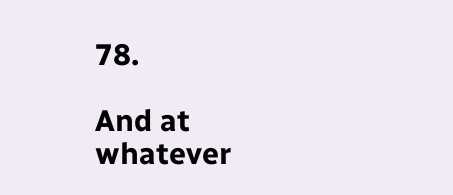78.

And at whatever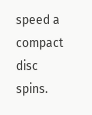speed a compact disc spins.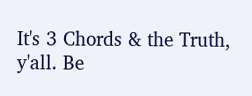It's 3 Chords & the Truth, y'all. Be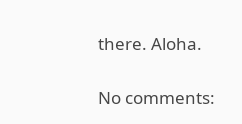there. Aloha.

No comments: